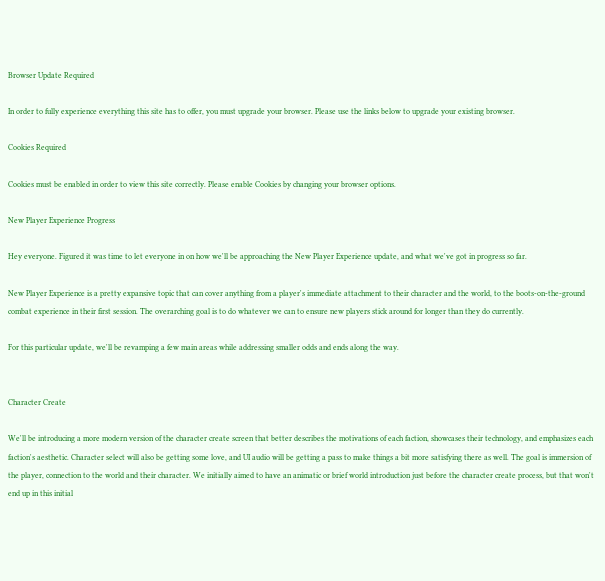Browser Update Required

In order to fully experience everything this site has to offer, you must upgrade your browser. Please use the links below to upgrade your existing browser.

Cookies Required

Cookies must be enabled in order to view this site correctly. Please enable Cookies by changing your browser options.

New Player Experience Progress

Hey everyone. Figured it was time to let everyone in on how we'll be approaching the New Player Experience update, and what we've got in progress so far.

New Player Experience is a pretty expansive topic that can cover anything from a player's immediate attachment to their character and the world, to the boots-on-the-ground combat experience in their first session. The overarching goal is to do whatever we can to ensure new players stick around for longer than they do currently.

For this particular update, we'll be revamping a few main areas while addressing smaller odds and ends along the way.


Character Create

We'll be introducing a more modern version of the character create screen that better describes the motivations of each faction, showcases their technology, and emphasizes each faction's aesthetic. Character select will also be getting some love, and UI audio will be getting a pass to make things a bit more satisfying there as well. The goal is immersion of the player, connection to the world and their character. We initially aimed to have an animatic or brief world introduction just before the character create process, but that won't end up in this initial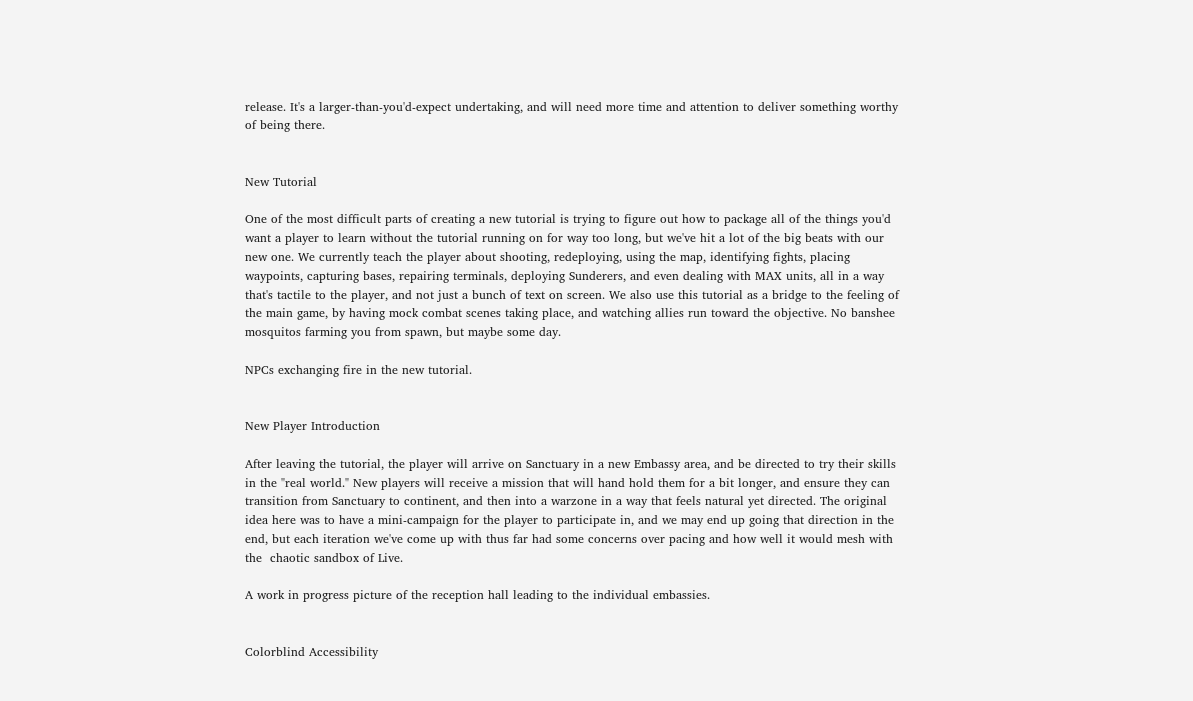release. It's a larger-than-you'd-expect undertaking, and will need more time and attention to deliver something worthy of being there.


New Tutorial

One of the most difficult parts of creating a new tutorial is trying to figure out how to package all of the things you'd want a player to learn without the tutorial running on for way too long, but we've hit a lot of the big beats with our new one. We currently teach the player about shooting, redeploying, using the map, identifying fights, placing waypoints, capturing bases, repairing terminals, deploying Sunderers, and even dealing with MAX units, all in a way that's tactile to the player, and not just a bunch of text on screen. We also use this tutorial as a bridge to the feeling of the main game, by having mock combat scenes taking place, and watching allies run toward the objective. No banshee mosquitos farming you from spawn, but maybe some day.

NPCs exchanging fire in the new tutorial.


New Player Introduction

After leaving the tutorial, the player will arrive on Sanctuary in a new Embassy area, and be directed to try their skills in the "real world." New players will receive a mission that will hand hold them for a bit longer, and ensure they can transition from Sanctuary to continent, and then into a warzone in a way that feels natural yet directed. The original idea here was to have a mini-campaign for the player to participate in, and we may end up going that direction in the end, but each iteration we've come up with thus far had some concerns over pacing and how well it would mesh with the  chaotic sandbox of Live.

A work in progress picture of the reception hall leading to the individual embassies.


Colorblind Accessibility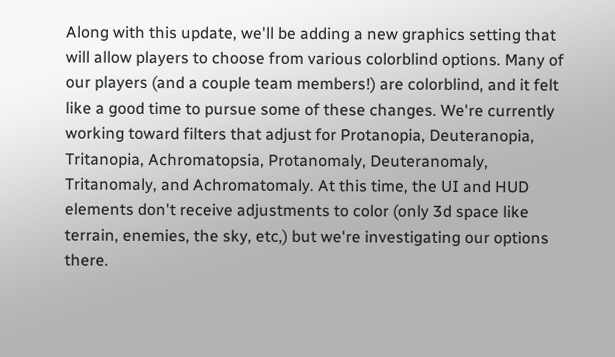Along with this update, we'll be adding a new graphics setting that will allow players to choose from various colorblind options. Many of our players (and a couple team members!) are colorblind, and it felt like a good time to pursue some of these changes. We're currently working toward filters that adjust for Protanopia, Deuteranopia, Tritanopia, Achromatopsia, Protanomaly, Deuteranomaly, Tritanomaly, and Achromatomaly. At this time, the UI and HUD elements don't receive adjustments to color (only 3d space like terrain, enemies, the sky, etc,) but we're investigating our options there.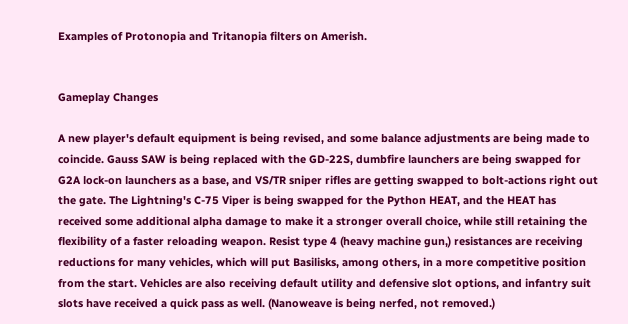Examples of Protonopia and Tritanopia filters on Amerish.


Gameplay Changes

A new player's default equipment is being revised, and some balance adjustments are being made to coincide. Gauss SAW is being replaced with the GD-22S, dumbfire launchers are being swapped for G2A lock-on launchers as a base, and VS/TR sniper rifles are getting swapped to bolt-actions right out the gate. The Lightning's C-75 Viper is being swapped for the Python HEAT, and the HEAT has received some additional alpha damage to make it a stronger overall choice, while still retaining the flexibility of a faster reloading weapon. Resist type 4 (heavy machine gun,) resistances are receiving reductions for many vehicles, which will put Basilisks, among others, in a more competitive position from the start. Vehicles are also receiving default utility and defensive slot options, and infantry suit slots have received a quick pass as well. (Nanoweave is being nerfed, not removed.)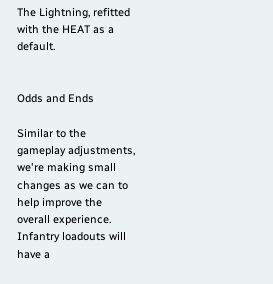The Lightning, refitted with the HEAT as a default.


Odds and Ends

Similar to the gameplay adjustments, we're making small changes as we can to help improve the overall experience. Infantry loadouts will have a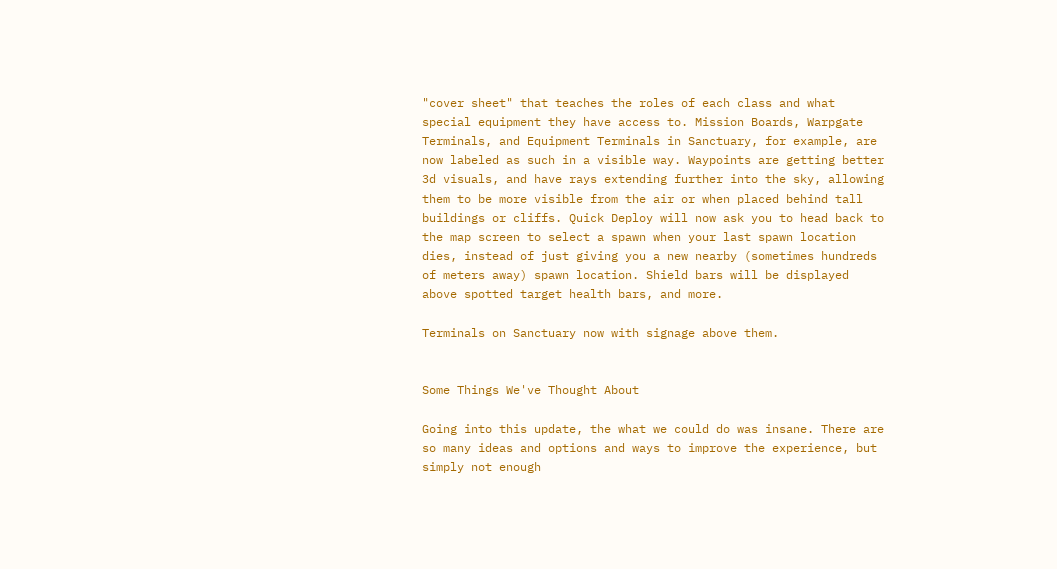"cover sheet" that teaches the roles of each class and what special equipment they have access to. Mission Boards, Warpgate Terminals, and Equipment Terminals in Sanctuary, for example, are now labeled as such in a visible way. Waypoints are getting better 3d visuals, and have rays extending further into the sky, allowing them to be more visible from the air or when placed behind tall buildings or cliffs. Quick Deploy will now ask you to head back to the map screen to select a spawn when your last spawn location dies, instead of just giving you a new nearby (sometimes hundreds of meters away) spawn location. Shield bars will be displayed above spotted target health bars, and more.

Terminals on Sanctuary now with signage above them.


Some Things We've Thought About

Going into this update, the what we could do was insane. There are so many ideas and options and ways to improve the experience, but simply not enough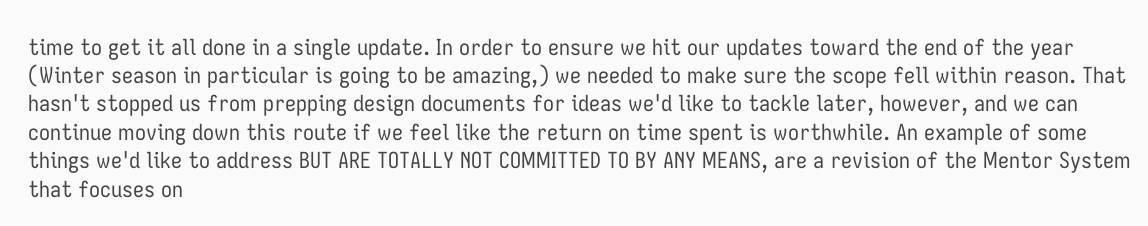time to get it all done in a single update. In order to ensure we hit our updates toward the end of the year (Winter season in particular is going to be amazing,) we needed to make sure the scope fell within reason. That hasn't stopped us from prepping design documents for ideas we'd like to tackle later, however, and we can continue moving down this route if we feel like the return on time spent is worthwhile. An example of some things we'd like to address BUT ARE TOTALLY NOT COMMITTED TO BY ANY MEANS, are a revision of the Mentor System that focuses on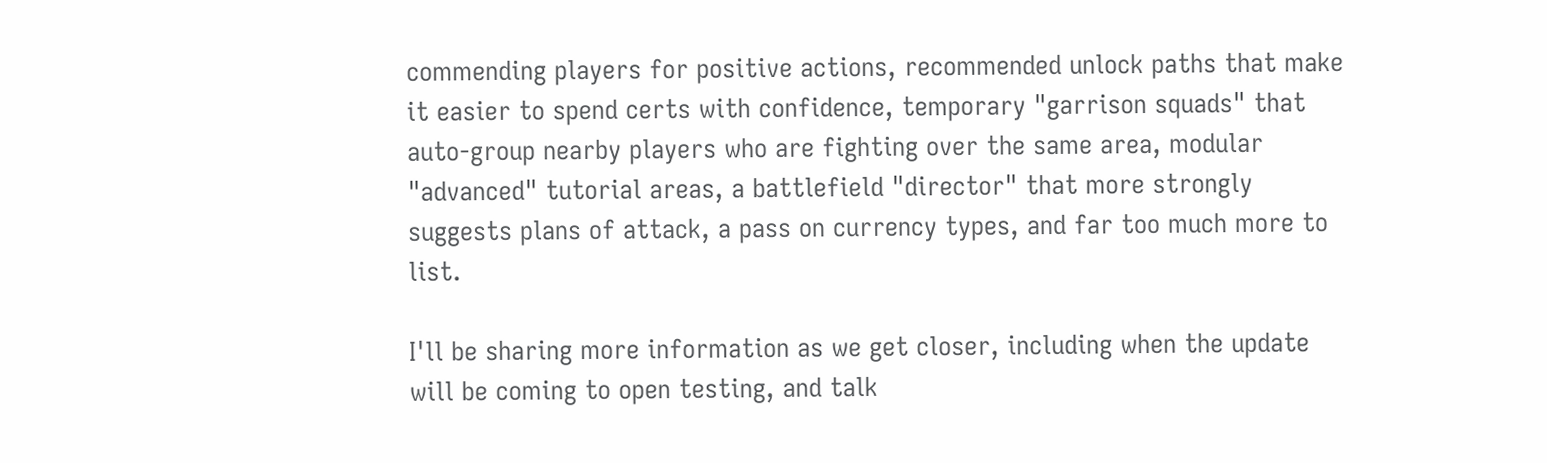commending players for positive actions, recommended unlock paths that make it easier to spend certs with confidence, temporary "garrison squads" that auto-group nearby players who are fighting over the same area, modular "advanced" tutorial areas, a battlefield "director" that more strongly suggests plans of attack, a pass on currency types, and far too much more to list.

I'll be sharing more information as we get closer, including when the update will be coming to open testing, and talk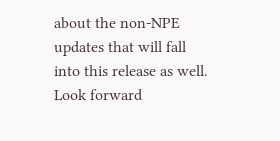about the non-NPE updates that will fall into this release as well. Look forward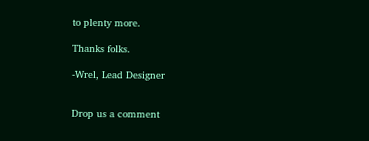to plenty more.

Thanks folks.

-Wrel, Lead Designer


Drop us a comment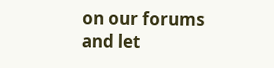on our forums and let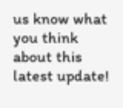us know what you think about this latest update!